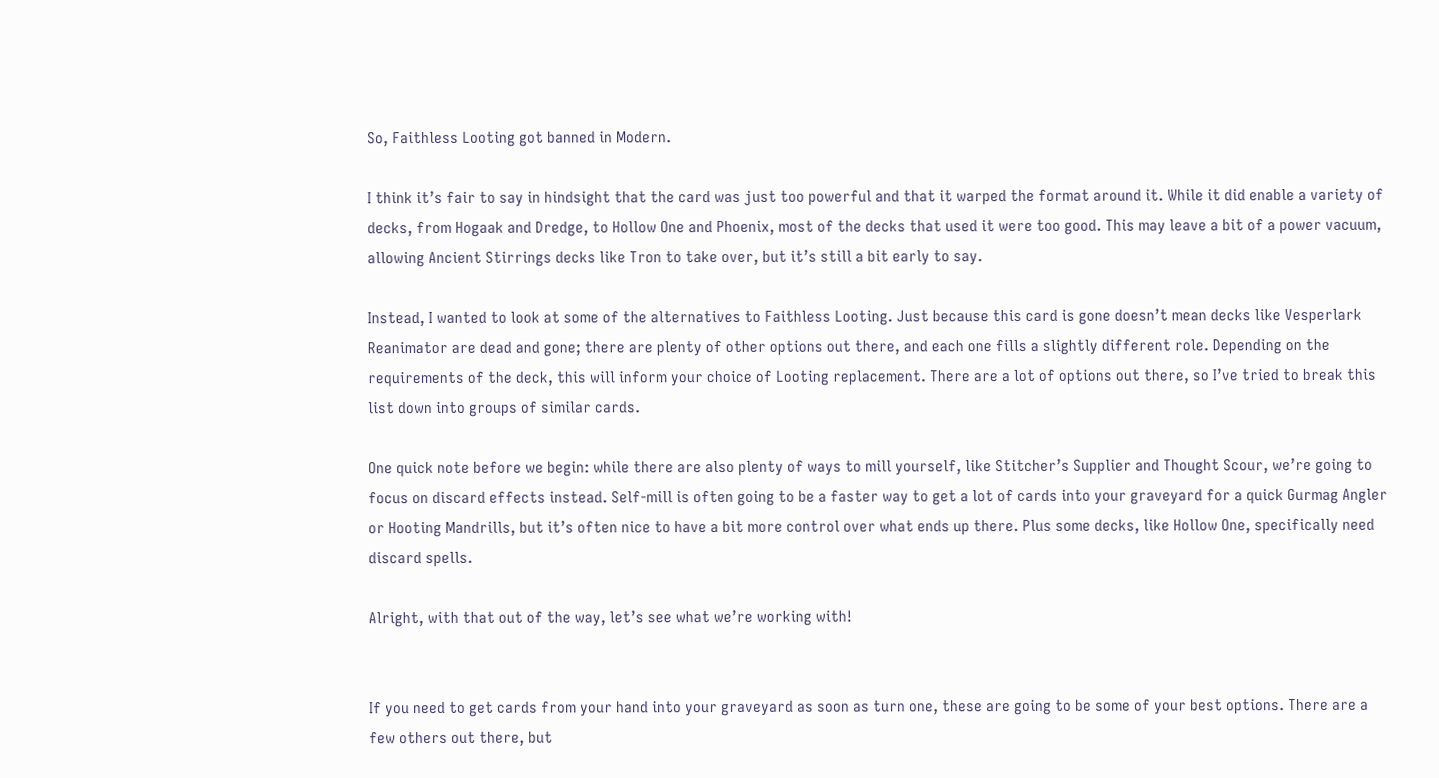So, Faithless Looting got banned in Modern.

I think it’s fair to say in hindsight that the card was just too powerful and that it warped the format around it. While it did enable a variety of decks, from Hogaak and Dredge, to Hollow One and Phoenix, most of the decks that used it were too good. This may leave a bit of a power vacuum, allowing Ancient Stirrings decks like Tron to take over, but it’s still a bit early to say.

Instead, I wanted to look at some of the alternatives to Faithless Looting. Just because this card is gone doesn’t mean decks like Vesperlark Reanimator are dead and gone; there are plenty of other options out there, and each one fills a slightly different role. Depending on the requirements of the deck, this will inform your choice of Looting replacement. There are a lot of options out there, so I’ve tried to break this list down into groups of similar cards.

One quick note before we begin: while there are also plenty of ways to mill yourself, like Stitcher’s Supplier and Thought Scour, we’re going to focus on discard effects instead. Self-mill is often going to be a faster way to get a lot of cards into your graveyard for a quick Gurmag Angler or Hooting Mandrills, but it’s often nice to have a bit more control over what ends up there. Plus some decks, like Hollow One, specifically need discard spells.

Alright, with that out of the way, let’s see what we’re working with!


If you need to get cards from your hand into your graveyard as soon as turn one, these are going to be some of your best options. There are a few others out there, but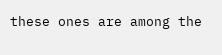these ones are among the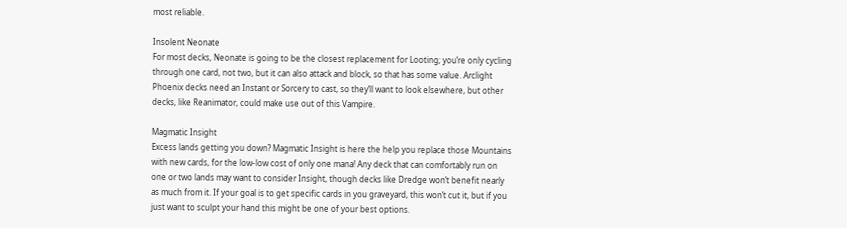most reliable.

Insolent Neonate
For most decks, Neonate is going to be the closest replacement for Looting; you’re only cycling through one card, not two, but it can also attack and block, so that has some value. Arclight Phoenix decks need an Instant or Sorcery to cast, so they’ll want to look elsewhere, but other decks, like Reanimator, could make use out of this Vampire.

Magmatic Insight
Excess lands getting you down? Magmatic Insight is here the help you replace those Mountains with new cards, for the low-low cost of only one mana! Any deck that can comfortably run on one or two lands may want to consider Insight, though decks like Dredge won’t benefit nearly as much from it. If your goal is to get specific cards in you graveyard, this won’t cut it, but if you just want to sculpt your hand this might be one of your best options.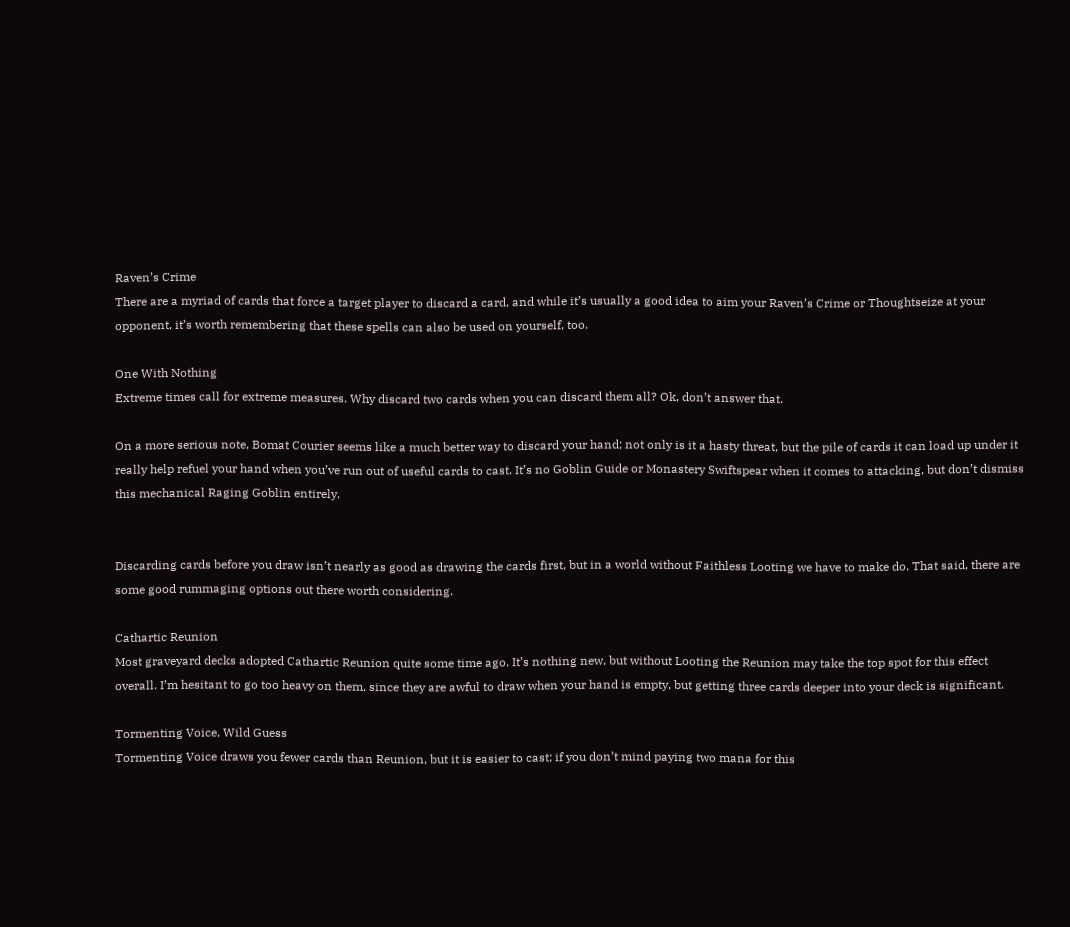Raven’s Crime
There are a myriad of cards that force a target player to discard a card, and while it’s usually a good idea to aim your Raven’s Crime or Thoughtseize at your opponent, it’s worth remembering that these spells can also be used on yourself, too.

One With Nothing
Extreme times call for extreme measures. Why discard two cards when you can discard them all? Ok, don’t answer that.

On a more serious note, Bomat Courier seems like a much better way to discard your hand; not only is it a hasty threat, but the pile of cards it can load up under it really help refuel your hand when you’ve run out of useful cards to cast. It’s no Goblin Guide or Monastery Swiftspear when it comes to attacking, but don’t dismiss this mechanical Raging Goblin entirely.


Discarding cards before you draw isn’t nearly as good as drawing the cards first, but in a world without Faithless Looting we have to make do. That said, there are some good rummaging options out there worth considering.

Cathartic Reunion
Most graveyard decks adopted Cathartic Reunion quite some time ago. It’s nothing new, but without Looting the Reunion may take the top spot for this effect overall. I’m hesitant to go too heavy on them, since they are awful to draw when your hand is empty, but getting three cards deeper into your deck is significant.

Tormenting Voice, Wild Guess
Tormenting Voice draws you fewer cards than Reunion, but it is easier to cast; if you don’t mind paying two mana for this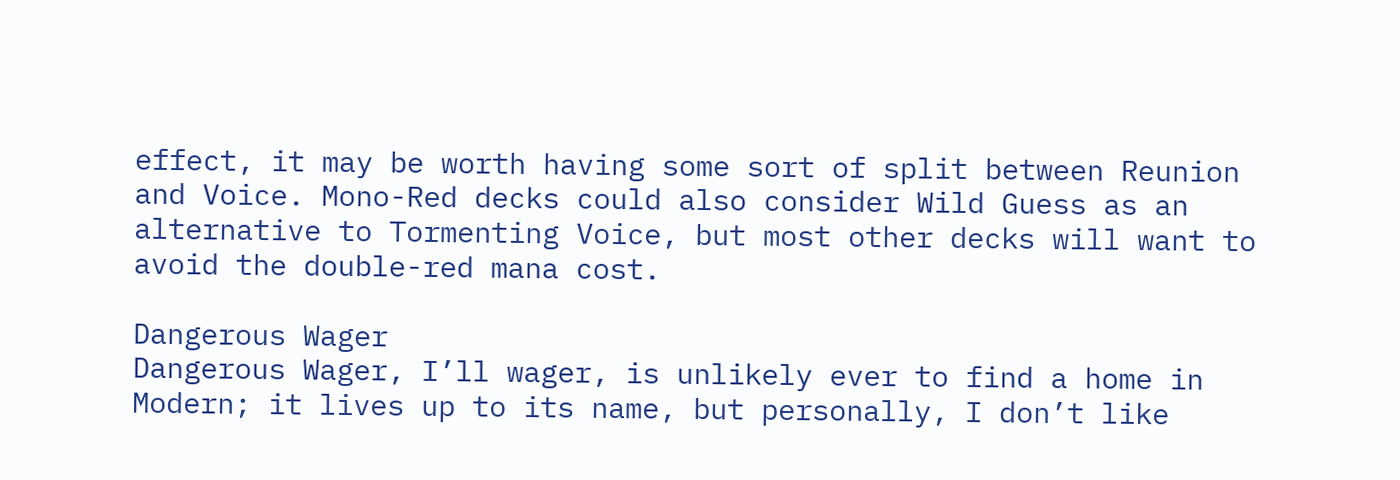effect, it may be worth having some sort of split between Reunion and Voice. Mono-Red decks could also consider Wild Guess as an alternative to Tormenting Voice, but most other decks will want to avoid the double-red mana cost.

Dangerous Wager
Dangerous Wager, I’ll wager, is unlikely ever to find a home in Modern; it lives up to its name, but personally, I don’t like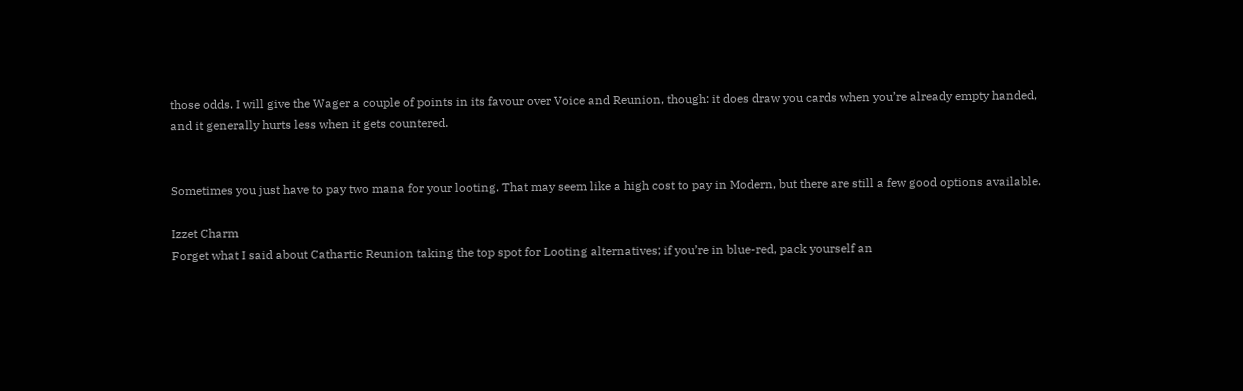those odds. I will give the Wager a couple of points in its favour over Voice and Reunion, though: it does draw you cards when you’re already empty handed, and it generally hurts less when it gets countered.


Sometimes you just have to pay two mana for your looting. That may seem like a high cost to pay in Modern, but there are still a few good options available.

Izzet Charm
Forget what I said about Cathartic Reunion taking the top spot for Looting alternatives; if you’re in blue-red, pack yourself an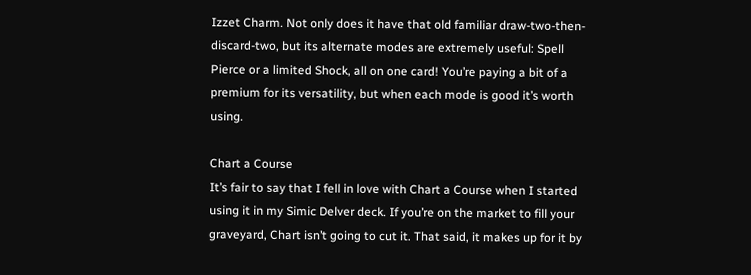Izzet Charm. Not only does it have that old familiar draw-two-then-discard-two, but its alternate modes are extremely useful: Spell Pierce or a limited Shock, all on one card! You’re paying a bit of a premium for its versatility, but when each mode is good it’s worth using.

Chart a Course
It’s fair to say that I fell in love with Chart a Course when I started using it in my Simic Delver deck. If you’re on the market to fill your graveyard, Chart isn’t going to cut it. That said, it makes up for it by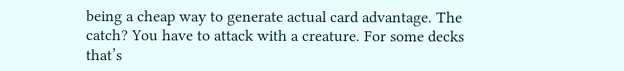being a cheap way to generate actual card advantage. The catch? You have to attack with a creature. For some decks that’s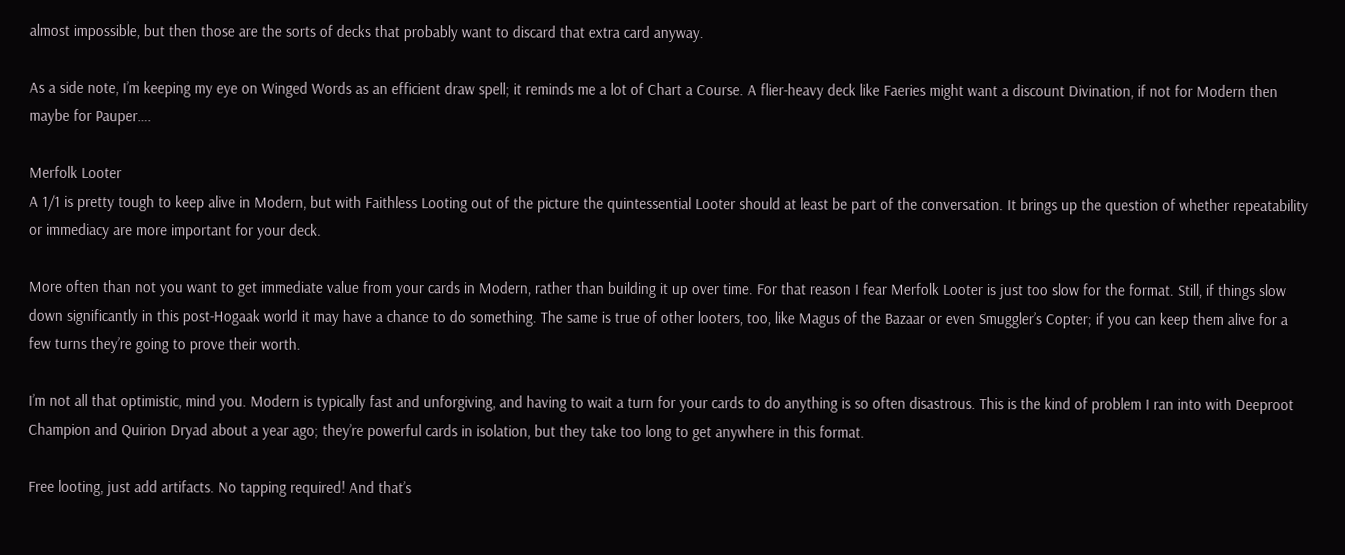almost impossible, but then those are the sorts of decks that probably want to discard that extra card anyway.

As a side note, I’m keeping my eye on Winged Words as an efficient draw spell; it reminds me a lot of Chart a Course. A flier-heavy deck like Faeries might want a discount Divination, if not for Modern then maybe for Pauper….

Merfolk Looter
A 1/1 is pretty tough to keep alive in Modern, but with Faithless Looting out of the picture the quintessential Looter should at least be part of the conversation. It brings up the question of whether repeatability or immediacy are more important for your deck.

More often than not you want to get immediate value from your cards in Modern, rather than building it up over time. For that reason I fear Merfolk Looter is just too slow for the format. Still, if things slow down significantly in this post-Hogaak world it may have a chance to do something. The same is true of other looters, too, like Magus of the Bazaar or even Smuggler’s Copter; if you can keep them alive for a few turns they’re going to prove their worth.

I’m not all that optimistic, mind you. Modern is typically fast and unforgiving, and having to wait a turn for your cards to do anything is so often disastrous. This is the kind of problem I ran into with Deeproot Champion and Quirion Dryad about a year ago; they’re powerful cards in isolation, but they take too long to get anywhere in this format.

Free looting, just add artifacts. No tapping required! And that’s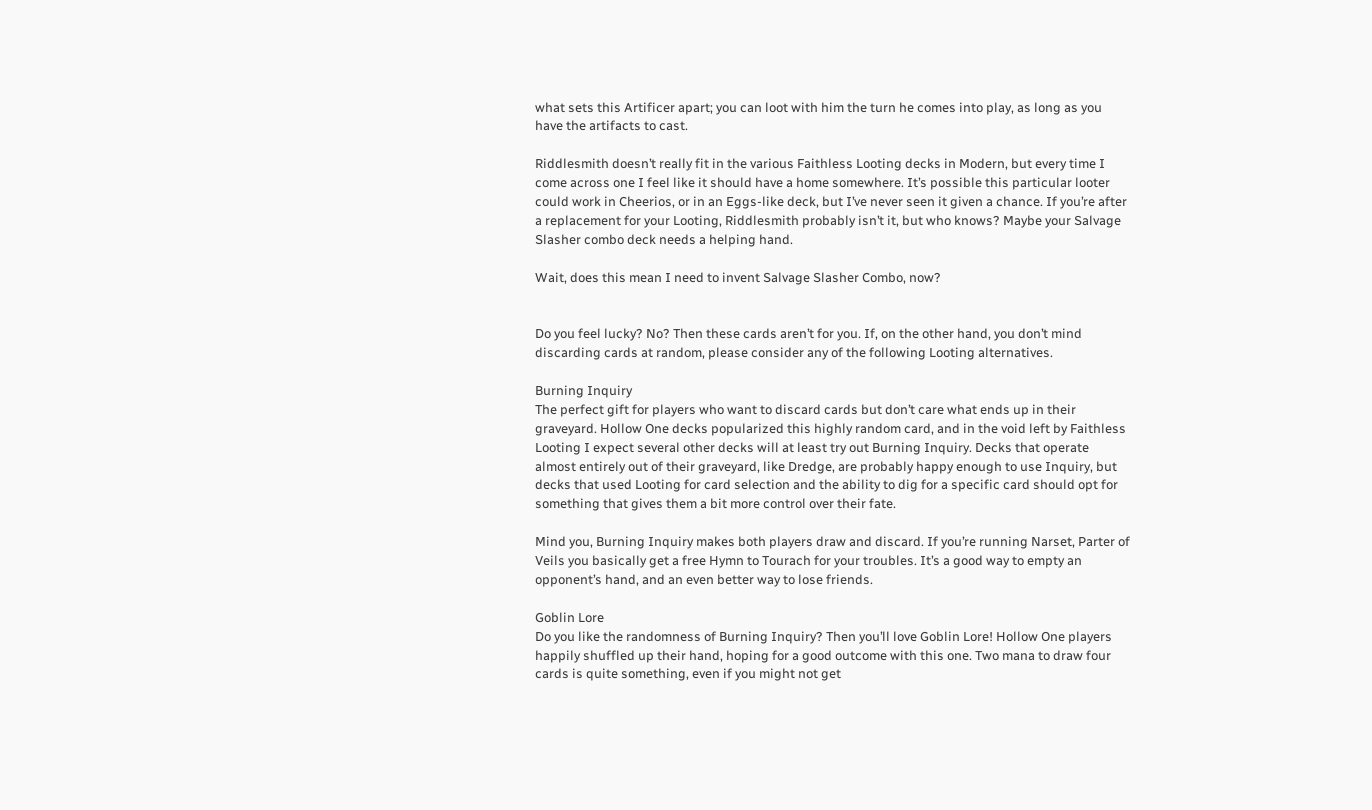what sets this Artificer apart; you can loot with him the turn he comes into play, as long as you have the artifacts to cast.

Riddlesmith doesn’t really fit in the various Faithless Looting decks in Modern, but every time I come across one I feel like it should have a home somewhere. It’s possible this particular looter could work in Cheerios, or in an Eggs-like deck, but I’ve never seen it given a chance. If you’re after a replacement for your Looting, Riddlesmith probably isn’t it, but who knows? Maybe your Salvage Slasher combo deck needs a helping hand.

Wait, does this mean I need to invent Salvage Slasher Combo, now?


Do you feel lucky? No? Then these cards aren’t for you. If, on the other hand, you don’t mind discarding cards at random, please consider any of the following Looting alternatives.

Burning Inquiry
The perfect gift for players who want to discard cards but don’t care what ends up in their graveyard. Hollow One decks popularized this highly random card, and in the void left by Faithless Looting I expect several other decks will at least try out Burning Inquiry. Decks that operate almost entirely out of their graveyard, like Dredge, are probably happy enough to use Inquiry, but decks that used Looting for card selection and the ability to dig for a specific card should opt for something that gives them a bit more control over their fate.

Mind you, Burning Inquiry makes both players draw and discard. If you’re running Narset, Parter of Veils you basically get a free Hymn to Tourach for your troubles. It’s a good way to empty an opponent’s hand, and an even better way to lose friends.

Goblin Lore
Do you like the randomness of Burning Inquiry? Then you’ll love Goblin Lore! Hollow One players happily shuffled up their hand, hoping for a good outcome with this one. Two mana to draw four cards is quite something, even if you might not get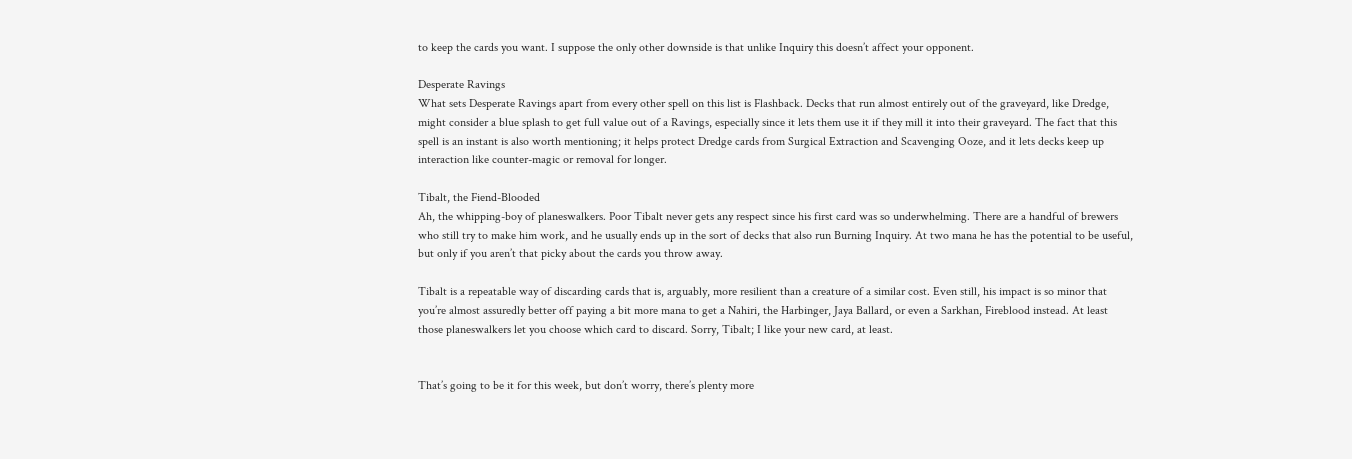to keep the cards you want. I suppose the only other downside is that unlike Inquiry this doesn’t affect your opponent.

Desperate Ravings
What sets Desperate Ravings apart from every other spell on this list is Flashback. Decks that run almost entirely out of the graveyard, like Dredge, might consider a blue splash to get full value out of a Ravings, especially since it lets them use it if they mill it into their graveyard. The fact that this spell is an instant is also worth mentioning; it helps protect Dredge cards from Surgical Extraction and Scavenging Ooze, and it lets decks keep up interaction like counter-magic or removal for longer.

Tibalt, the Fiend-Blooded
Ah, the whipping-boy of planeswalkers. Poor Tibalt never gets any respect since his first card was so underwhelming. There are a handful of brewers who still try to make him work, and he usually ends up in the sort of decks that also run Burning Inquiry. At two mana he has the potential to be useful, but only if you aren’t that picky about the cards you throw away.

Tibalt is a repeatable way of discarding cards that is, arguably, more resilient than a creature of a similar cost. Even still, his impact is so minor that you’re almost assuredly better off paying a bit more mana to get a Nahiri, the Harbinger, Jaya Ballard, or even a Sarkhan, Fireblood instead. At least those planeswalkers let you choose which card to discard. Sorry, Tibalt; I like your new card, at least.


That’s going to be it for this week, but don’t worry, there’s plenty more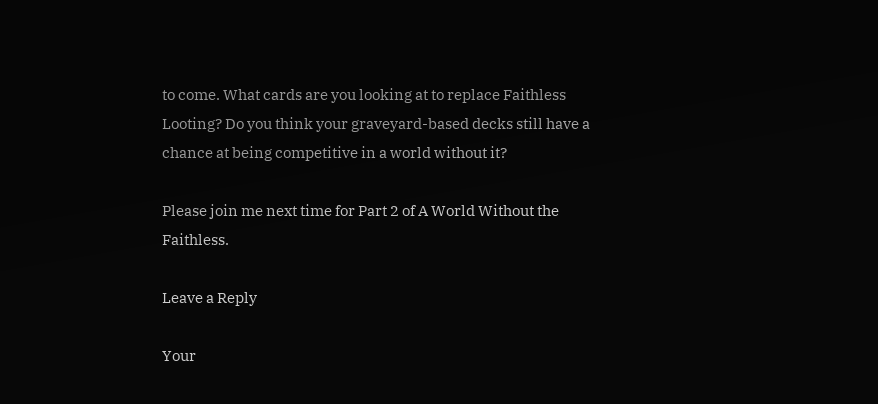to come. What cards are you looking at to replace Faithless Looting? Do you think your graveyard-based decks still have a chance at being competitive in a world without it?

Please join me next time for Part 2 of A World Without the Faithless.

Leave a Reply

Your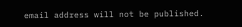email address will not be published.